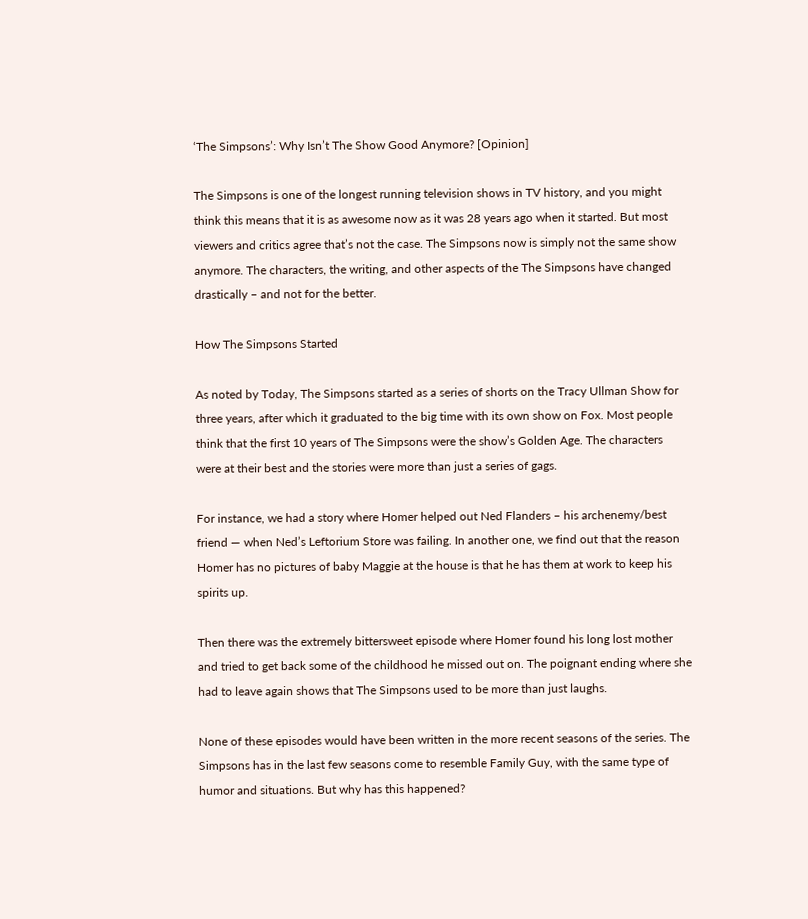‘The Simpsons’: Why Isn’t The Show Good Anymore? [Opinion]

The Simpsons is one of the longest running television shows in TV history, and you might think this means that it is as awesome now as it was 28 years ago when it started. But most viewers and critics agree that’s not the case. The Simpsons now is simply not the same show anymore. The characters, the writing, and other aspects of the The Simpsons have changed drastically – and not for the better.

How The Simpsons Started

As noted by Today, The Simpsons started as a series of shorts on the Tracy Ullman Show for three years, after which it graduated to the big time with its own show on Fox. Most people think that the first 10 years of The Simpsons were the show’s Golden Age. The characters were at their best and the stories were more than just a series of gags.

For instance, we had a story where Homer helped out Ned Flanders – his archenemy/best friend — when Ned’s Leftorium Store was failing. In another one, we find out that the reason Homer has no pictures of baby Maggie at the house is that he has them at work to keep his spirits up.

Then there was the extremely bittersweet episode where Homer found his long lost mother and tried to get back some of the childhood he missed out on. The poignant ending where she had to leave again shows that The Simpsons used to be more than just laughs.

None of these episodes would have been written in the more recent seasons of the series. The Simpsons has in the last few seasons come to resemble Family Guy, with the same type of humor and situations. But why has this happened?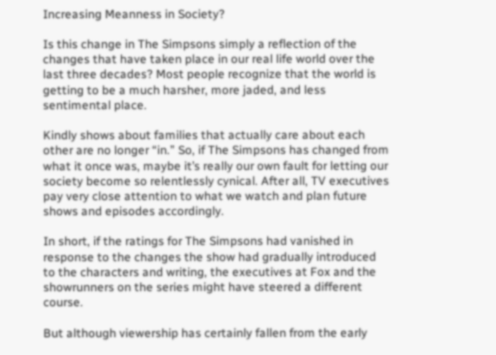Increasing Meanness in Society?

Is this change in The Simpsons simply a reflection of the changes that have taken place in our real life world over the last three decades? Most people recognize that the world is getting to be a much harsher, more jaded, and less sentimental place.

Kindly shows about families that actually care about each other are no longer “in.” So, if The Simpsons has changed from what it once was, maybe it’s really our own fault for letting our society become so relentlessly cynical. After all, TV executives pay very close attention to what we watch and plan future shows and episodes accordingly.

In short, if the ratings for The Simpsons had vanished in response to the changes the show had gradually introduced to the characters and writing, the executives at Fox and the showrunners on the series might have steered a different course.

But although viewership has certainly fallen from the early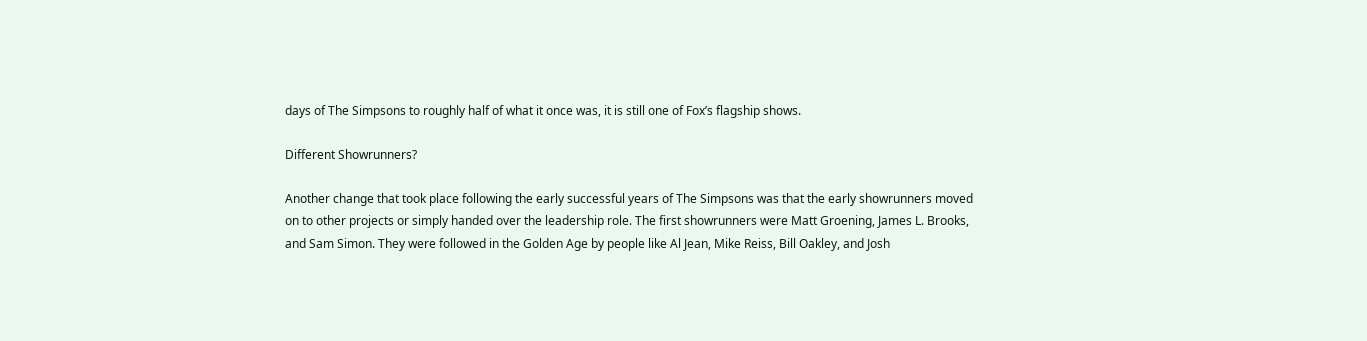days of The Simpsons to roughly half of what it once was, it is still one of Fox’s flagship shows.

Different Showrunners?

Another change that took place following the early successful years of The Simpsons was that the early showrunners moved on to other projects or simply handed over the leadership role. The first showrunners were Matt Groening, James L. Brooks, and Sam Simon. They were followed in the Golden Age by people like Al Jean, Mike Reiss, Bill Oakley, and Josh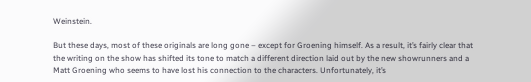Weinstein.

But these days, most of these originals are long gone – except for Groening himself. As a result, it’s fairly clear that the writing on the show has shifted its tone to match a different direction laid out by the new showrunners and a Matt Groening who seems to have lost his connection to the characters. Unfortunately, it’s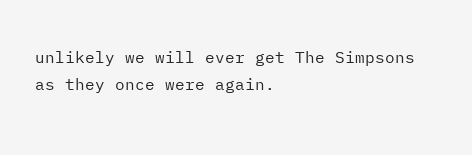unlikely we will ever get The Simpsons as they once were again.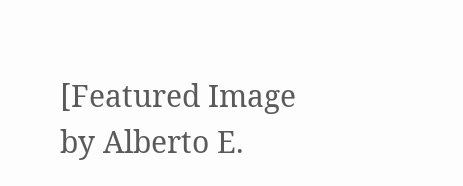[Featured Image by Alberto E.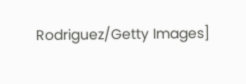Rodriguez/Getty Images]